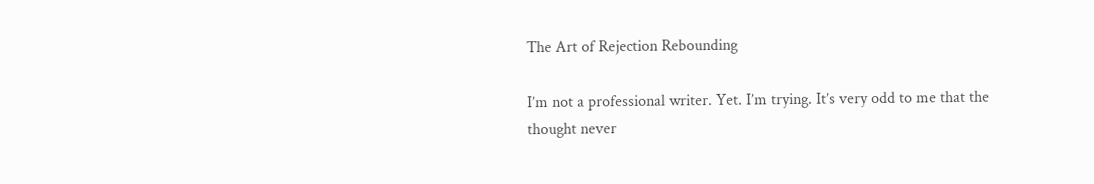The Art of Rejection Rebounding

I’m not a professional writer. Yet. I’m trying. It’s very odd to me that the thought never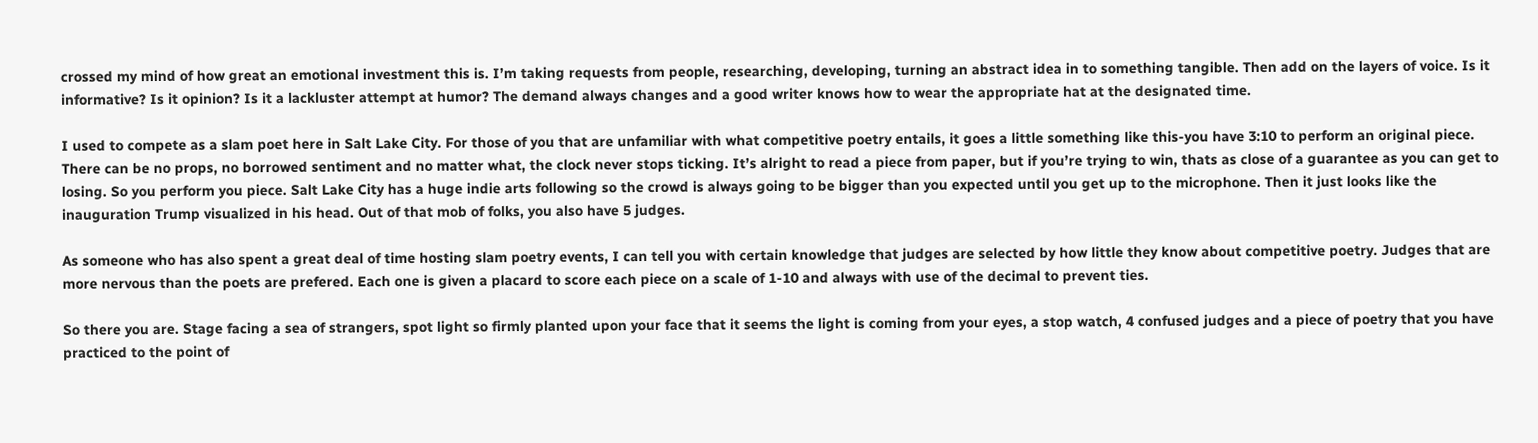crossed my mind of how great an emotional investment this is. I’m taking requests from people, researching, developing, turning an abstract idea in to something tangible. Then add on the layers of voice. Is it informative? Is it opinion? Is it a lackluster attempt at humor? The demand always changes and a good writer knows how to wear the appropriate hat at the designated time.

I used to compete as a slam poet here in Salt Lake City. For those of you that are unfamiliar with what competitive poetry entails, it goes a little something like this-you have 3:10 to perform an original piece. There can be no props, no borrowed sentiment and no matter what, the clock never stops ticking. It’s alright to read a piece from paper, but if you’re trying to win, thats as close of a guarantee as you can get to losing. So you perform you piece. Salt Lake City has a huge indie arts following so the crowd is always going to be bigger than you expected until you get up to the microphone. Then it just looks like the inauguration Trump visualized in his head. Out of that mob of folks, you also have 5 judges.

As someone who has also spent a great deal of time hosting slam poetry events, I can tell you with certain knowledge that judges are selected by how little they know about competitive poetry. Judges that are more nervous than the poets are prefered. Each one is given a placard to score each piece on a scale of 1-10 and always with use of the decimal to prevent ties.

So there you are. Stage facing a sea of strangers, spot light so firmly planted upon your face that it seems the light is coming from your eyes, a stop watch, 4 confused judges and a piece of poetry that you have practiced to the point of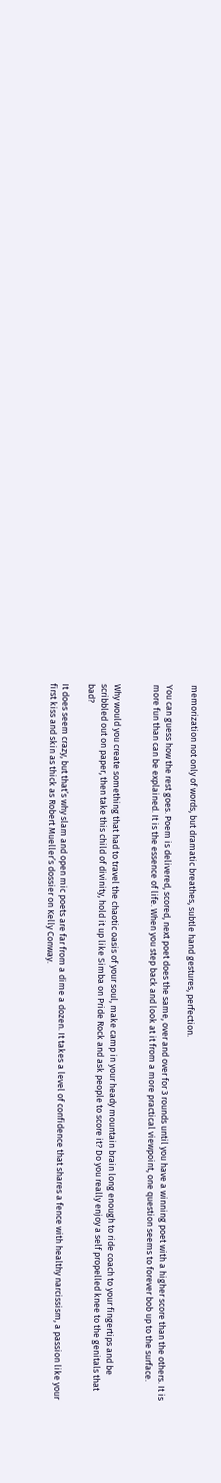memorization not only of words, but dramatic breathes, subtle hand gestures, perfection.

You can guess how the rest goes. Poem is delivered, scored, next poet does the same, over and over for 3 rounds until you have a winning poet with a higher score than the others. It is more fun than can be explained. It is the essence of life. When you step back and look at it from a more practical viewpoint, one question seems to forever bob up to the surface.


Why would you create something that had to travel the chaotic oasis of your soul, make camp in your heady mountain brain long enough to ride coach to your fingertips and be scribbled out on paper, then take this child of divinity, hold it up like Simba on Pride Rock and ask people to score it? Do you really enjoy a self propelled knee to the genitals that bad?

It does seem crazy, but that’s why slam and open mic poets are far from a dime a dozen. It takes a level of confidence that shares a fence with healthy narcissism, a passion like your first kiss and skin as thick as Robert Mueller’s dossier on Kelly Conway.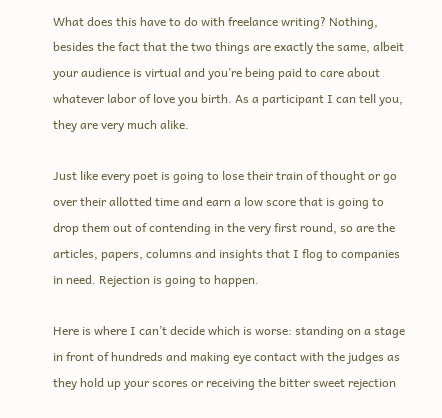What does this have to do with freelance writing? Nothing, besides the fact that the two things are exactly the same, albeit your audience is virtual and you’re being paid to care about whatever labor of love you birth. As a participant I can tell you, they are very much alike.

Just like every poet is going to lose their train of thought or go over their allotted time and earn a low score that is going to drop them out of contending in the very first round, so are the articles, papers, columns and insights that I flog to companies in need. Rejection is going to happen.

Here is where I can’t decide which is worse: standing on a stage in front of hundreds and making eye contact with the judges as they hold up your scores or receiving the bitter sweet rejection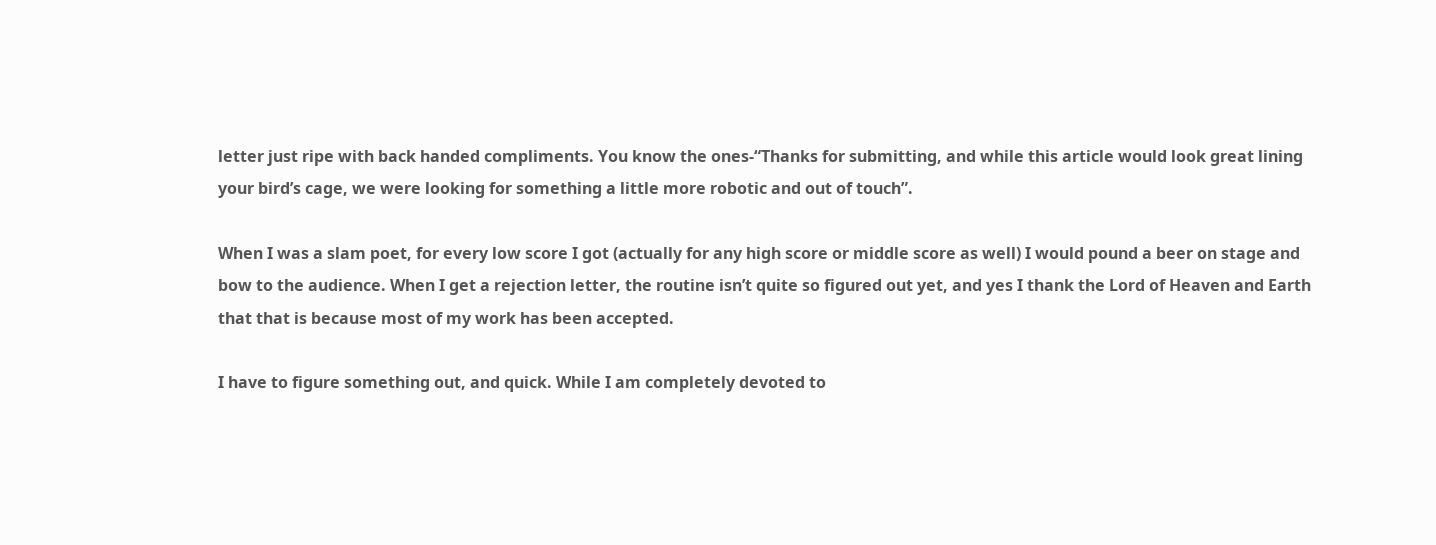letter just ripe with back handed compliments. You know the ones-“Thanks for submitting, and while this article would look great lining your bird’s cage, we were looking for something a little more robotic and out of touch”.

When I was a slam poet, for every low score I got (actually for any high score or middle score as well) I would pound a beer on stage and bow to the audience. When I get a rejection letter, the routine isn’t quite so figured out yet, and yes I thank the Lord of Heaven and Earth that that is because most of my work has been accepted.

I have to figure something out, and quick. While I am completely devoted to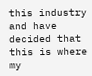this industry and have decided that this is where my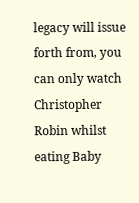legacy will issue forth from, you can only watch Christopher Robin whilst eating Baby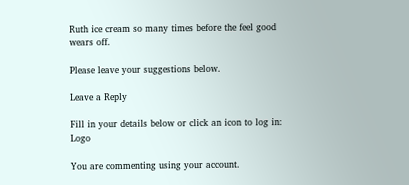Ruth ice cream so many times before the feel good wears off.

Please leave your suggestions below.

Leave a Reply

Fill in your details below or click an icon to log in: Logo

You are commenting using your account.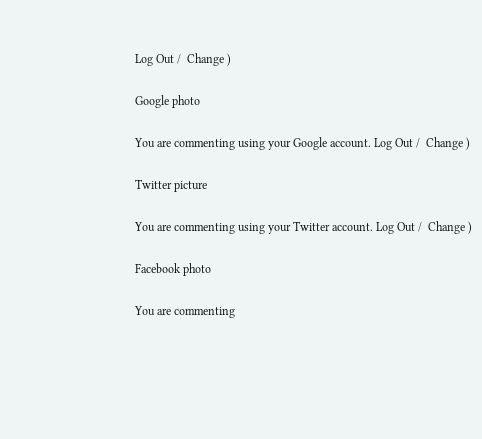Log Out /  Change )

Google photo

You are commenting using your Google account. Log Out /  Change )

Twitter picture

You are commenting using your Twitter account. Log Out /  Change )

Facebook photo

You are commenting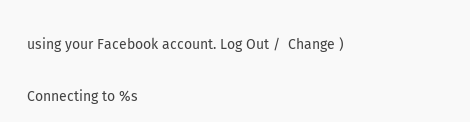using your Facebook account. Log Out /  Change )

Connecting to %s